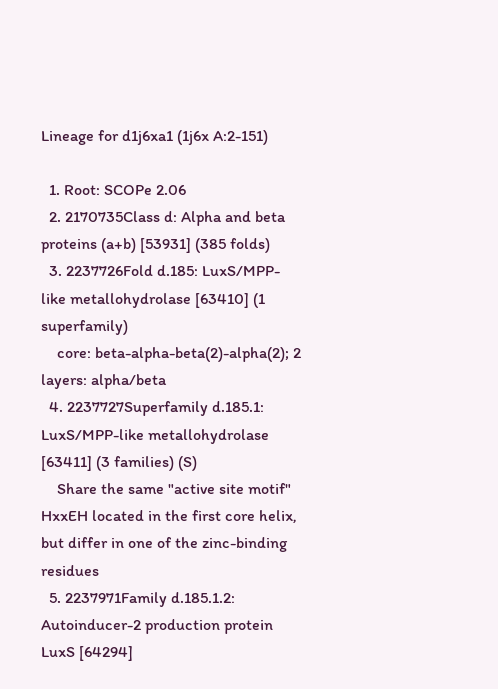Lineage for d1j6xa1 (1j6x A:2-151)

  1. Root: SCOPe 2.06
  2. 2170735Class d: Alpha and beta proteins (a+b) [53931] (385 folds)
  3. 2237726Fold d.185: LuxS/MPP-like metallohydrolase [63410] (1 superfamily)
    core: beta-alpha-beta(2)-alpha(2); 2 layers: alpha/beta
  4. 2237727Superfamily d.185.1: LuxS/MPP-like metallohydrolase [63411] (3 families) (S)
    Share the same "active site motif" HxxEH located in the first core helix, but differ in one of the zinc-binding residues
  5. 2237971Family d.185.1.2: Autoinducer-2 production protein LuxS [64294]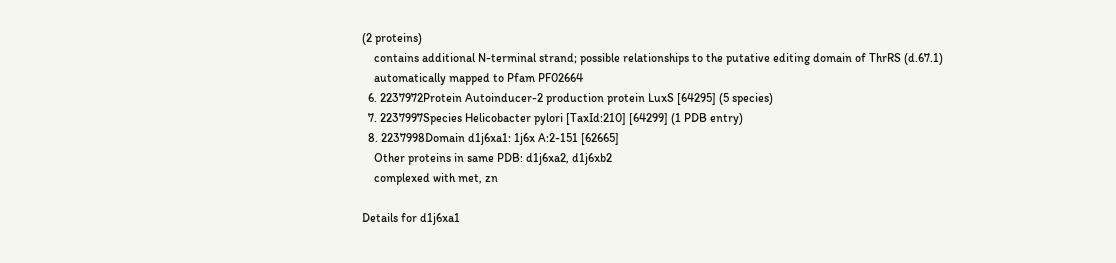(2 proteins)
    contains additional N-terminal strand; possible relationships to the putative editing domain of ThrRS (d.67.1)
    automatically mapped to Pfam PF02664
  6. 2237972Protein Autoinducer-2 production protein LuxS [64295] (5 species)
  7. 2237997Species Helicobacter pylori [TaxId:210] [64299] (1 PDB entry)
  8. 2237998Domain d1j6xa1: 1j6x A:2-151 [62665]
    Other proteins in same PDB: d1j6xa2, d1j6xb2
    complexed with met, zn

Details for d1j6xa1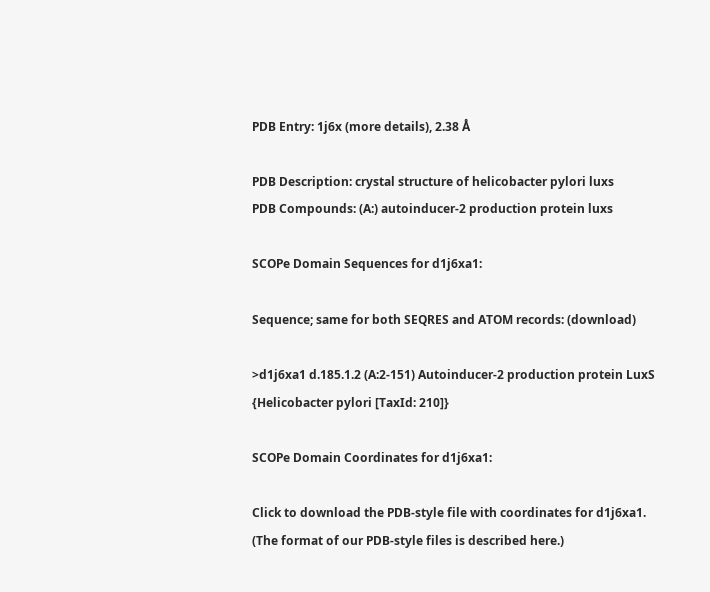PDB Entry: 1j6x (more details), 2.38 Å

PDB Description: crystal structure of helicobacter pylori luxs
PDB Compounds: (A:) autoinducer-2 production protein luxs

SCOPe Domain Sequences for d1j6xa1:

Sequence; same for both SEQRES and ATOM records: (download)

>d1j6xa1 d.185.1.2 (A:2-151) Autoinducer-2 production protein LuxS {Helicobacter pylori [TaxId: 210]}

SCOPe Domain Coordinates for d1j6xa1:

Click to download the PDB-style file with coordinates for d1j6xa1.
(The format of our PDB-style files is described here.)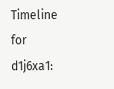Timeline for d1j6xa1: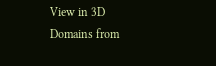View in 3D
Domains from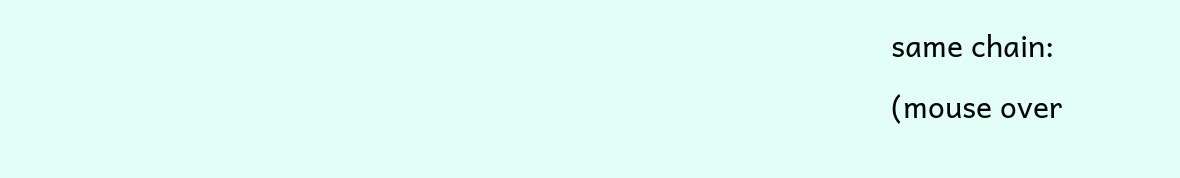same chain:
(mouse over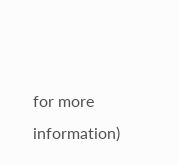for more information)